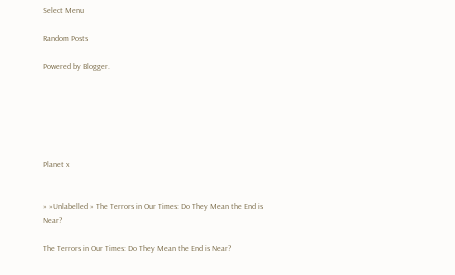Select Menu

Random Posts

Powered by Blogger.






Planet x


» »Unlabelled » The Terrors in Our Times: Do They Mean the End is Near?

The Terrors in Our Times: Do They Mean the End is Near?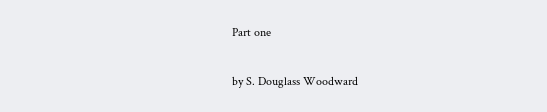Part one

by S. Douglass Woodward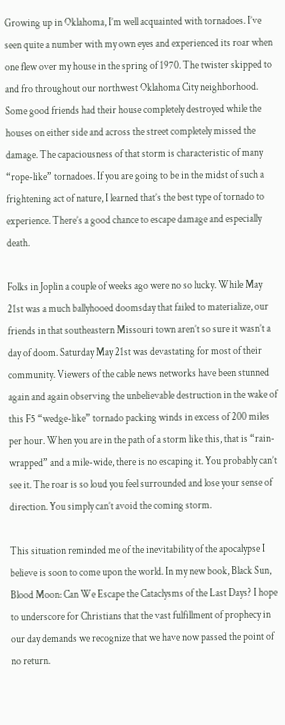Growing up in Oklahoma, I’m well acquainted with tornadoes. I’ve seen quite a number with my own eyes and experienced its roar when one flew over my house in the spring of 1970. The twister skipped to and fro throughout our northwest Oklahoma City neighborhood. Some good friends had their house completely destroyed while the houses on either side and across the street completely missed the damage. The capaciousness of that storm is characteristic of many “rope-like” tornadoes. If you are going to be in the midst of such a frightening act of nature, I learned that’s the best type of tornado to experience. There’s a good chance to escape damage and especially death.

Folks in Joplin a couple of weeks ago were no so lucky. While May 21st was a much ballyhooed doomsday that failed to materialize, our friends in that southeastern Missouri town aren’t so sure it wasn’t a day of doom. Saturday May 21st was devastating for most of their community. Viewers of the cable news networks have been stunned again and again observing the unbelievable destruction in the wake of this F5 “wedge-like” tornado packing winds in excess of 200 miles per hour. When you are in the path of a storm like this, that is “rain-wrapped” and a mile-wide, there is no escaping it. You probably can’t see it. The roar is so loud you feel surrounded and lose your sense of direction. You simply can’t avoid the coming storm.

This situation reminded me of the inevitability of the apocalypse I believe is soon to come upon the world. In my new book, Black Sun, Blood Moon: Can We Escape the Cataclysms of the Last Days? I hope to underscore for Christians that the vast fulfillment of prophecy in our day demands we recognize that we have now passed the point of no return.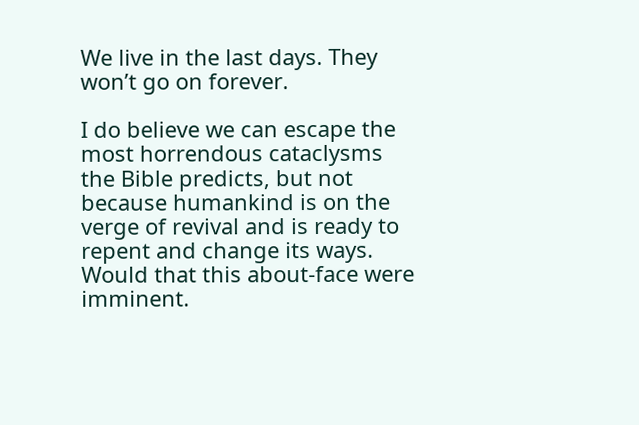We live in the last days. They won’t go on forever.

I do believe we can escape the most horrendous cataclysms the Bible predicts, but not because humankind is on the verge of revival and is ready to repent and change its ways. Would that this about-face were imminent.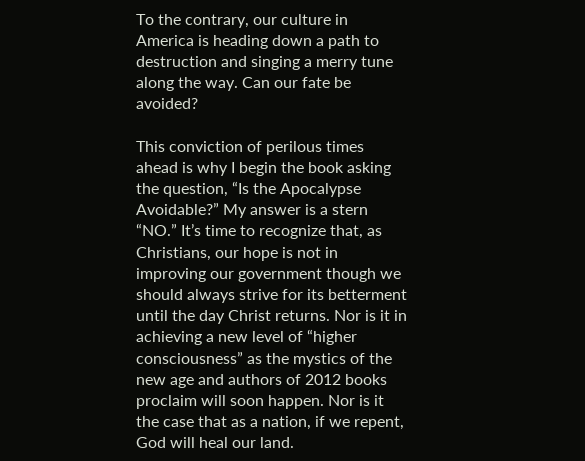To the contrary, our culture in America is heading down a path to destruction and singing a merry tune along the way. Can our fate be avoided?

This conviction of perilous times ahead is why I begin the book asking the question, “Is the Apocalypse Avoidable?” My answer is a stern “NO.” It’s time to recognize that, as Christians, our hope is not in improving our government though we should always strive for its betterment until the day Christ returns. Nor is it in achieving a new level of “higher consciousness” as the mystics of the new age and authors of 2012 books proclaim will soon happen. Nor is it the case that as a nation, if we repent, God will heal our land.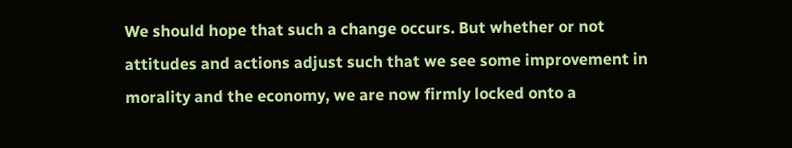We should hope that such a change occurs. But whether or not attitudes and actions adjust such that we see some improvement in morality and the economy, we are now firmly locked onto a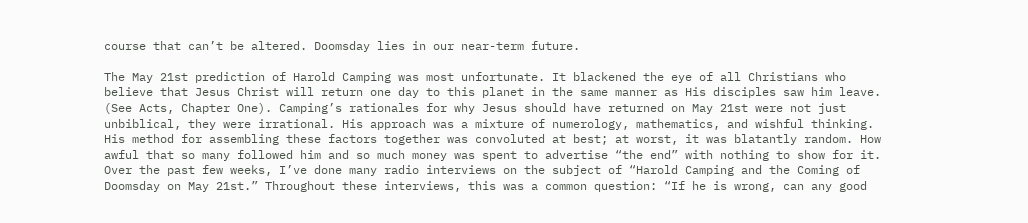course that can’t be altered. Doomsday lies in our near-term future.

The May 21st prediction of Harold Camping was most unfortunate. It blackened the eye of all Christians who believe that Jesus Christ will return one day to this planet in the same manner as His disciples saw him leave. (See Acts, Chapter One). Camping’s rationales for why Jesus should have returned on May 21st were not just unbiblical, they were irrational. His approach was a mixture of numerology, mathematics, and wishful thinking. His method for assembling these factors together was convoluted at best; at worst, it was blatantly random. How awful that so many followed him and so much money was spent to advertise “the end” with nothing to show for it. Over the past few weeks, I’ve done many radio interviews on the subject of “Harold Camping and the Coming of Doomsday on May 21st.” Throughout these interviews, this was a common question: “If he is wrong, can any good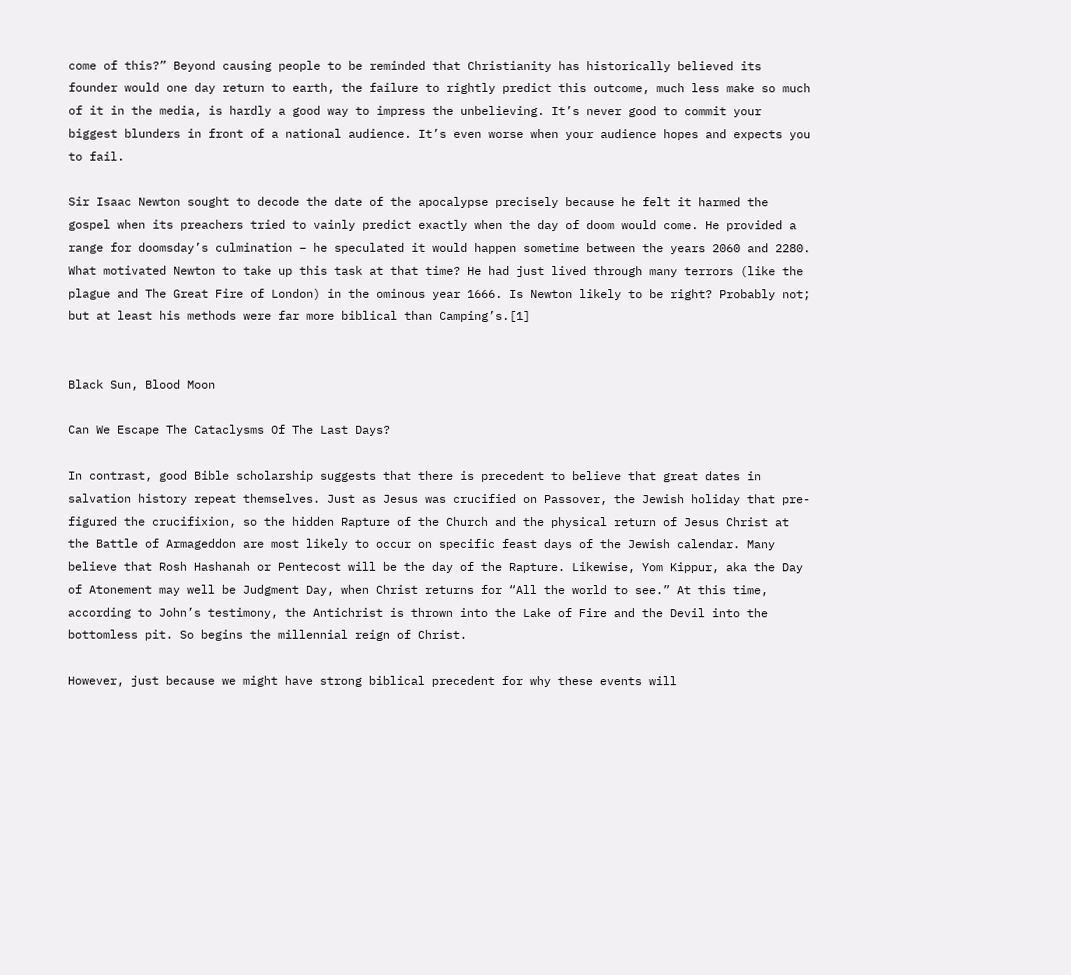come of this?” Beyond causing people to be reminded that Christianity has historically believed its founder would one day return to earth, the failure to rightly predict this outcome, much less make so much of it in the media, is hardly a good way to impress the unbelieving. It’s never good to commit your biggest blunders in front of a national audience. It’s even worse when your audience hopes and expects you to fail.

Sir Isaac Newton sought to decode the date of the apocalypse precisely because he felt it harmed the gospel when its preachers tried to vainly predict exactly when the day of doom would come. He provided a range for doomsday’s culmination – he speculated it would happen sometime between the years 2060 and 2280. What motivated Newton to take up this task at that time? He had just lived through many terrors (like the plague and The Great Fire of London) in the ominous year 1666. Is Newton likely to be right? Probably not; but at least his methods were far more biblical than Camping’s.[1]


Black Sun, Blood Moon

Can We Escape The Cataclysms Of The Last Days?

In contrast, good Bible scholarship suggests that there is precedent to believe that great dates in salvation history repeat themselves. Just as Jesus was crucified on Passover, the Jewish holiday that pre-figured the crucifixion, so the hidden Rapture of the Church and the physical return of Jesus Christ at the Battle of Armageddon are most likely to occur on specific feast days of the Jewish calendar. Many believe that Rosh Hashanah or Pentecost will be the day of the Rapture. Likewise, Yom Kippur, aka the Day of Atonement may well be Judgment Day, when Christ returns for “All the world to see.” At this time, according to John’s testimony, the Antichrist is thrown into the Lake of Fire and the Devil into the bottomless pit. So begins the millennial reign of Christ.

However, just because we might have strong biblical precedent for why these events will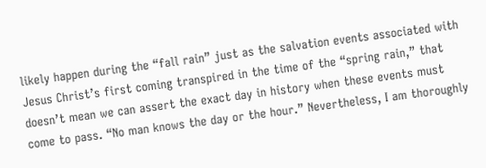likely happen during the “fall rain” just as the salvation events associated with Jesus Christ’s first coming transpired in the time of the “spring rain,” that doesn’t mean we can assert the exact day in history when these events must come to pass. “No man knows the day or the hour.” Nevertheless, I am thoroughly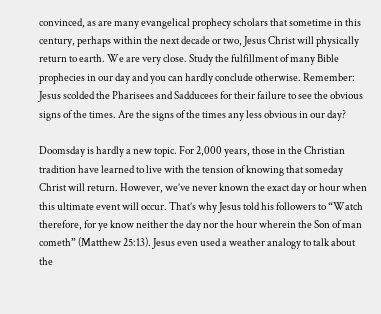convinced, as are many evangelical prophecy scholars that sometime in this century, perhaps within the next decade or two, Jesus Christ will physically return to earth. We are very close. Study the fulfillment of many Bible prophecies in our day and you can hardly conclude otherwise. Remember: Jesus scolded the Pharisees and Sadducees for their failure to see the obvious signs of the times. Are the signs of the times any less obvious in our day?

Doomsday is hardly a new topic. For 2,000 years, those in the Christian tradition have learned to live with the tension of knowing that someday Christ will return. However, we’ve never known the exact day or hour when this ultimate event will occur. That’s why Jesus told his followers to “Watch therefore, for ye know neither the day nor the hour wherein the Son of man cometh” (Matthew 25:13). Jesus even used a weather analogy to talk about the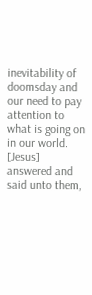inevitability of doomsday and our need to pay attention to what is going on in our world. [Jesus] answered and said unto them,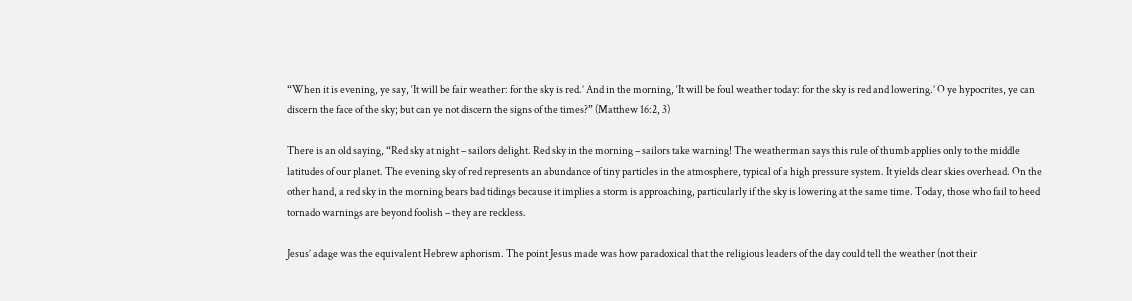“When it is evening, ye say, ‘It will be fair weather: for the sky is red.’ And in the morning, ‘It will be foul weather today: for the sky is red and lowering.’ O ye hypocrites, ye can discern the face of the sky; but can ye not discern the signs of the times?” (Matthew 16:2, 3)

There is an old saying, “Red sky at night – sailors delight. Red sky in the morning – sailors take warning! The weatherman says this rule of thumb applies only to the middle latitudes of our planet. The evening sky of red represents an abundance of tiny particles in the atmosphere, typical of a high pressure system. It yields clear skies overhead. On the other hand, a red sky in the morning bears bad tidings because it implies a storm is approaching, particularly if the sky is lowering at the same time. Today, those who fail to heed tornado warnings are beyond foolish – they are reckless.

Jesus’ adage was the equivalent Hebrew aphorism. The point Jesus made was how paradoxical that the religious leaders of the day could tell the weather (not their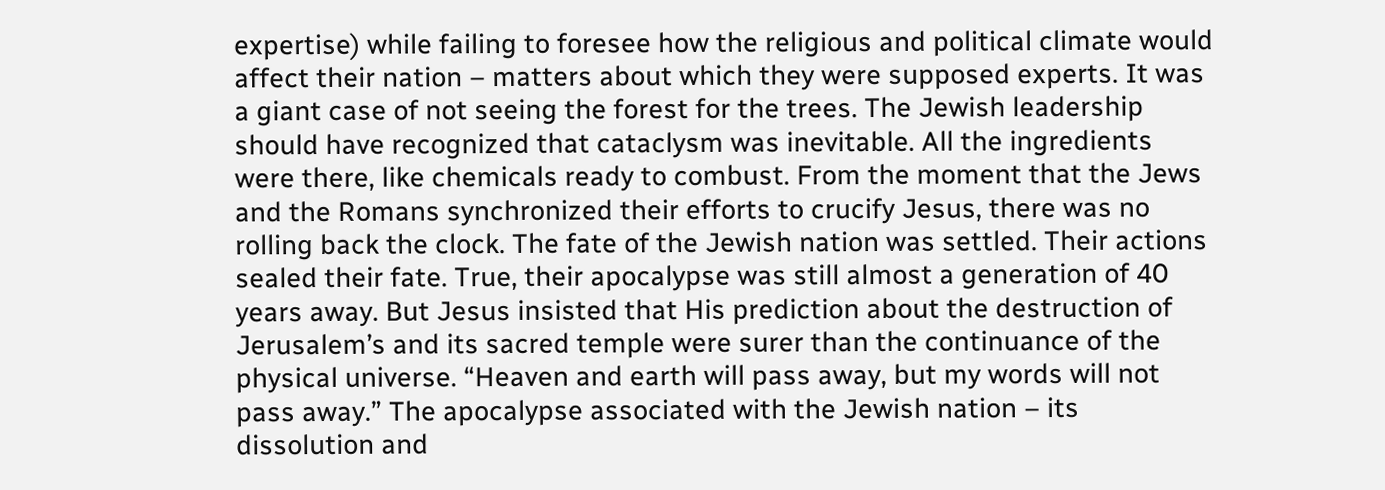expertise) while failing to foresee how the religious and political climate would affect their nation – matters about which they were supposed experts. It was a giant case of not seeing the forest for the trees. The Jewish leadership should have recognized that cataclysm was inevitable. All the ingredients were there, like chemicals ready to combust. From the moment that the Jews and the Romans synchronized their efforts to crucify Jesus, there was no rolling back the clock. The fate of the Jewish nation was settled. Their actions sealed their fate. True, their apocalypse was still almost a generation of 40 years away. But Jesus insisted that His prediction about the destruction of Jerusalem’s and its sacred temple were surer than the continuance of the physical universe. “Heaven and earth will pass away, but my words will not pass away.” The apocalypse associated with the Jewish nation – its dissolution and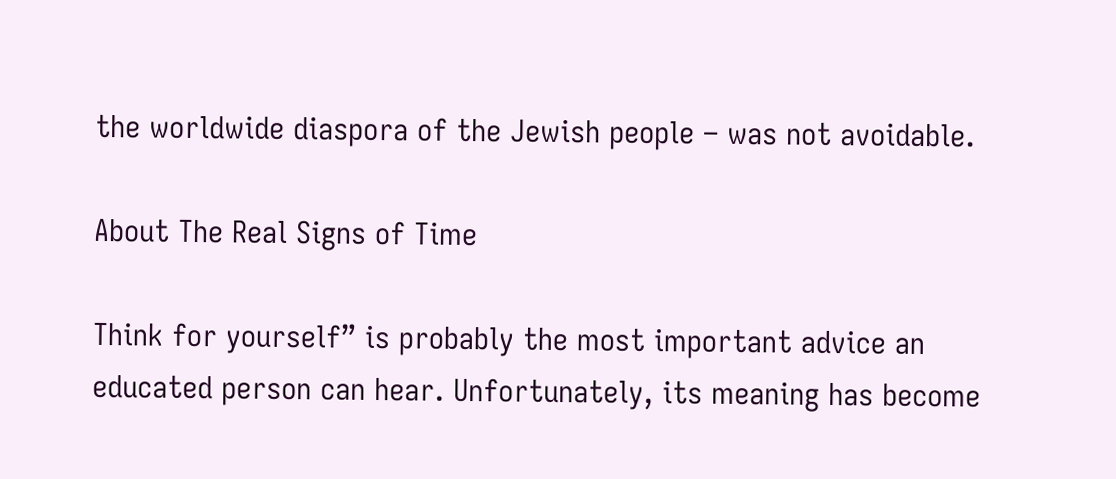the worldwide diaspora of the Jewish people – was not avoidable.

About The Real Signs of Time

Think for yourself” is probably the most important advice an educated person can hear. Unfortunately, its meaning has become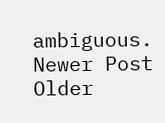ambiguous.
Newer Post
Older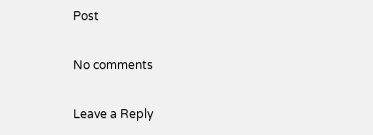Post

No comments

Leave a Reply